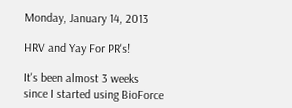Monday, January 14, 2013

HRV and Yay For PR's!

It's been almost 3 weeks since I started using BioForce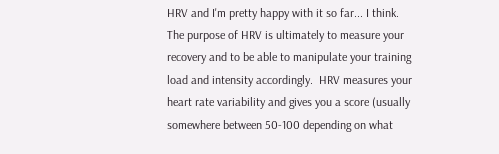HRV and I'm pretty happy with it so far... I think.  The purpose of HRV is ultimately to measure your recovery and to be able to manipulate your training load and intensity accordingly.  HRV measures your heart rate variability and gives you a score (usually somewhere between 50-100 depending on what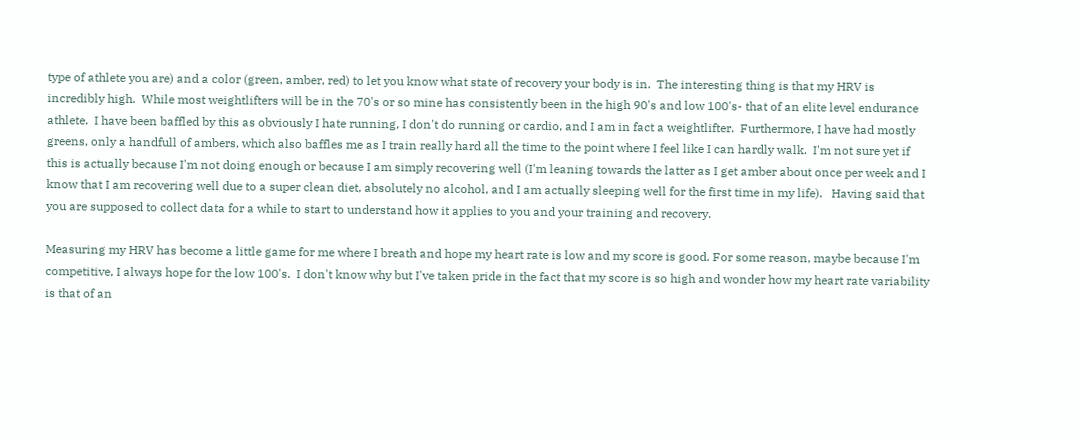type of athlete you are) and a color (green, amber, red) to let you know what state of recovery your body is in.  The interesting thing is that my HRV is incredibly high.  While most weightlifters will be in the 70's or so mine has consistently been in the high 90's and low 100's- that of an elite level endurance athlete.  I have been baffled by this as obviously I hate running, I don't do running or cardio, and I am in fact a weightlifter.  Furthermore, I have had mostly greens, only a handfull of ambers, which also baffles me as I train really hard all the time to the point where I feel like I can hardly walk.  I'm not sure yet if this is actually because I'm not doing enough or because I am simply recovering well (I'm leaning towards the latter as I get amber about once per week and I know that I am recovering well due to a super clean diet, absolutely no alcohol, and I am actually sleeping well for the first time in my life).   Having said that you are supposed to collect data for a while to start to understand how it applies to you and your training and recovery.

Measuring my HRV has become a little game for me where I breath and hope my heart rate is low and my score is good. For some reason, maybe because I'm competitive, I always hope for the low 100's.  I don't know why but I've taken pride in the fact that my score is so high and wonder how my heart rate variability is that of an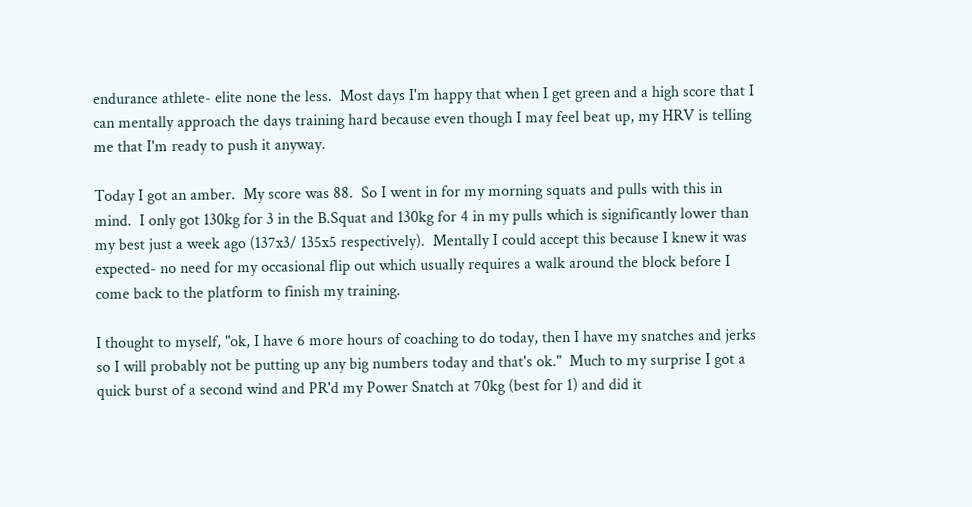endurance athlete- elite none the less.  Most days I'm happy that when I get green and a high score that I can mentally approach the days training hard because even though I may feel beat up, my HRV is telling me that I'm ready to push it anyway.

Today I got an amber.  My score was 88.  So I went in for my morning squats and pulls with this in mind.  I only got 130kg for 3 in the B.Squat and 130kg for 4 in my pulls which is significantly lower than my best just a week ago (137x3/ 135x5 respectively).  Mentally I could accept this because I knew it was expected- no need for my occasional flip out which usually requires a walk around the block before I come back to the platform to finish my training.

I thought to myself, "ok, I have 6 more hours of coaching to do today, then I have my snatches and jerks so I will probably not be putting up any big numbers today and that's ok."  Much to my surprise I got a quick burst of a second wind and PR'd my Power Snatch at 70kg (best for 1) and did it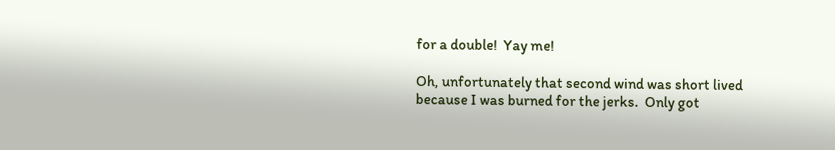for a double!  Yay me!

Oh, unfortunately that second wind was short lived because I was burned for the jerks.  Only got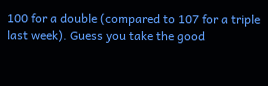100 for a double (compared to 107 for a triple last week). Guess you take the good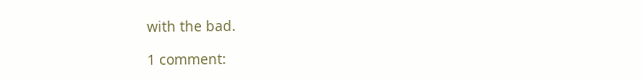with the bad.

1 comment: